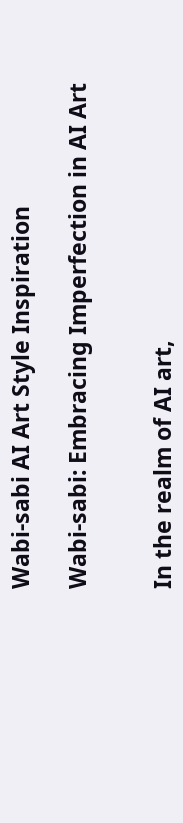Wabi-sabi AI Art Style Inspiration

Wabi-sabi: Embracing Imperfection in AI Art


In the realm of AI art,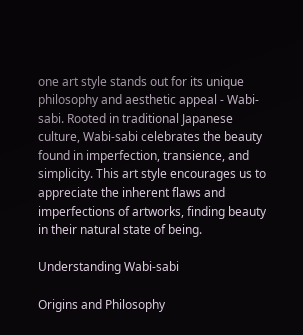one art style stands out for its unique philosophy and aesthetic appeal - Wabi-sabi. Rooted in traditional Japanese culture, Wabi-sabi celebrates the beauty found in imperfection, transience, and simplicity. This art style encourages us to appreciate the inherent flaws and imperfections of artworks, finding beauty in their natural state of being.

Understanding Wabi-sabi

Origins and Philosophy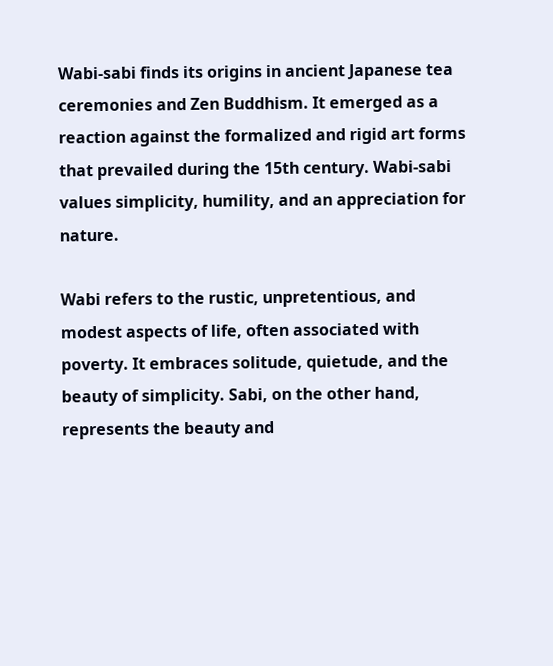Wabi-sabi finds its origins in ancient Japanese tea ceremonies and Zen Buddhism. It emerged as a reaction against the formalized and rigid art forms that prevailed during the 15th century. Wabi-sabi values simplicity, humility, and an appreciation for nature.

Wabi refers to the rustic, unpretentious, and modest aspects of life, often associated with poverty. It embraces solitude, quietude, and the beauty of simplicity. Sabi, on the other hand, represents the beauty and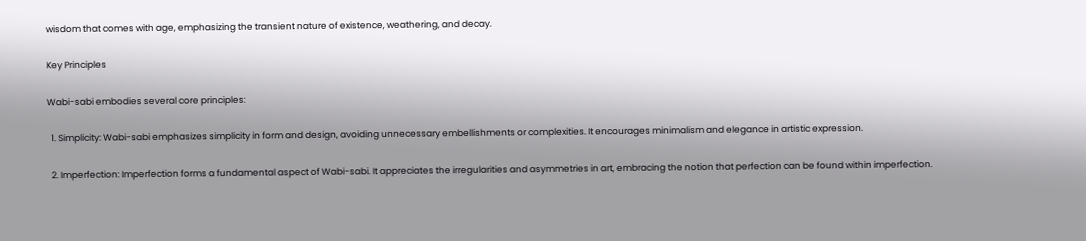wisdom that comes with age, emphasizing the transient nature of existence, weathering, and decay.

Key Principles

Wabi-sabi embodies several core principles:

  1. Simplicity: Wabi-sabi emphasizes simplicity in form and design, avoiding unnecessary embellishments or complexities. It encourages minimalism and elegance in artistic expression.

  2. Imperfection: Imperfection forms a fundamental aspect of Wabi-sabi. It appreciates the irregularities and asymmetries in art, embracing the notion that perfection can be found within imperfection.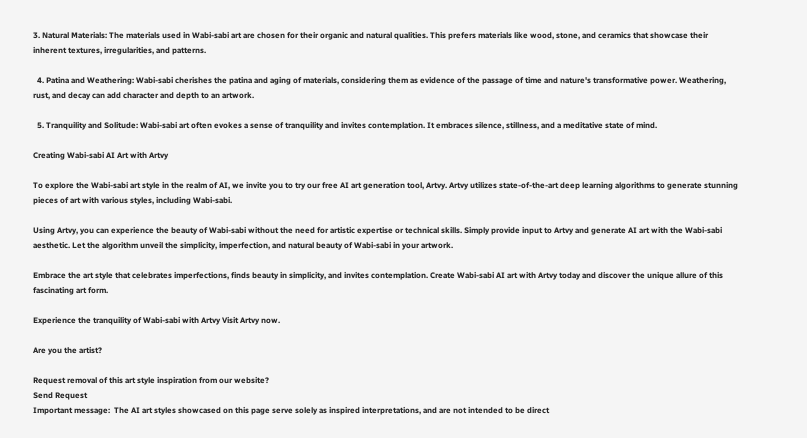3. Natural Materials: The materials used in Wabi-sabi art are chosen for their organic and natural qualities. This prefers materials like wood, stone, and ceramics that showcase their inherent textures, irregularities, and patterns.

  4. Patina and Weathering: Wabi-sabi cherishes the patina and aging of materials, considering them as evidence of the passage of time and nature's transformative power. Weathering, rust, and decay can add character and depth to an artwork.

  5. Tranquility and Solitude: Wabi-sabi art often evokes a sense of tranquility and invites contemplation. It embraces silence, stillness, and a meditative state of mind.

Creating Wabi-sabi AI Art with Artvy

To explore the Wabi-sabi art style in the realm of AI, we invite you to try our free AI art generation tool, Artvy. Artvy utilizes state-of-the-art deep learning algorithms to generate stunning pieces of art with various styles, including Wabi-sabi.

Using Artvy, you can experience the beauty of Wabi-sabi without the need for artistic expertise or technical skills. Simply provide input to Artvy and generate AI art with the Wabi-sabi aesthetic. Let the algorithm unveil the simplicity, imperfection, and natural beauty of Wabi-sabi in your artwork.

Embrace the art style that celebrates imperfections, finds beauty in simplicity, and invites contemplation. Create Wabi-sabi AI art with Artvy today and discover the unique allure of this fascinating art form.

Experience the tranquility of Wabi-sabi with Artvy Visit Artvy now.

Are you the artist?

Request removal of this art style inspiration from our website?
Send Request
Important message:  The AI art styles showcased on this page serve solely as inspired interpretations, and are not intended to be direct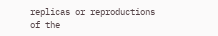replicas or reproductions of the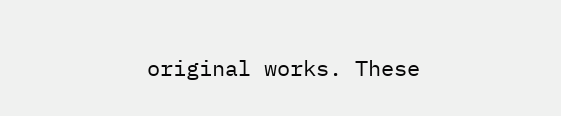original works. These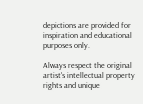depictions are provided for inspiration and educational purposes only.

Always respect the original artist's intellectual property rights and unique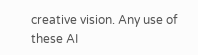creative vision. Any use of these AI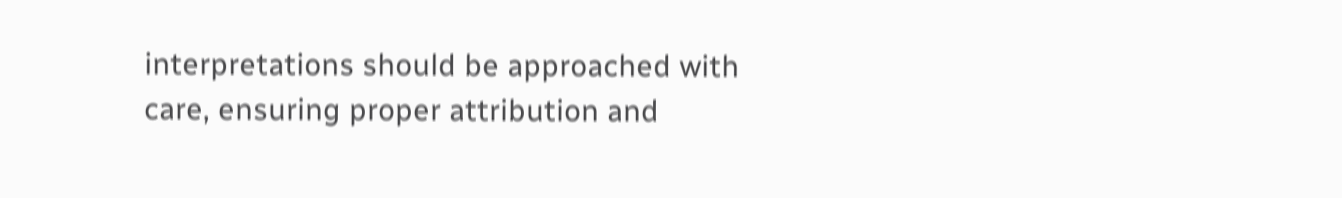interpretations should be approached with care, ensuring proper attribution and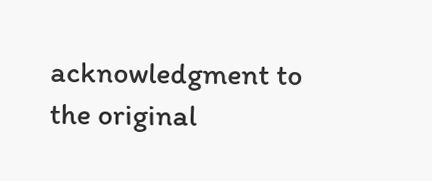acknowledgment to the original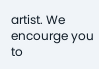artist. We encourge you to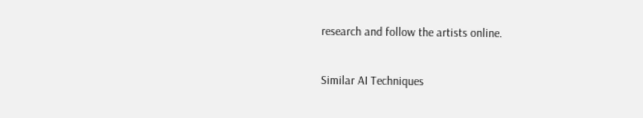research and follow the artists online.

Similar AI Techniques